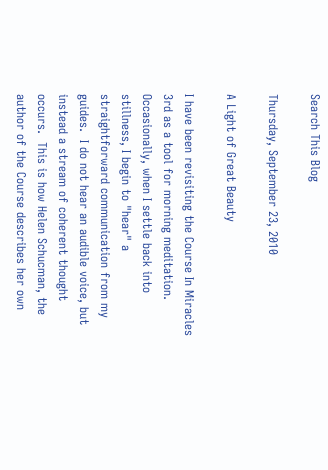Search This Blog

Thursday, September 23, 2010

A Light of Great Beauty

I have been revisiting the Course In Miracles 3rd as a tool for morning meditation.  Occasionally, when I settle back into stillness, I begin to "hear" a straightforward communication from my guides.  I do not hear an audible voice, but instead a stream of coherent thought occurs.  This is how Helen Schucman, the author of the Course describes her own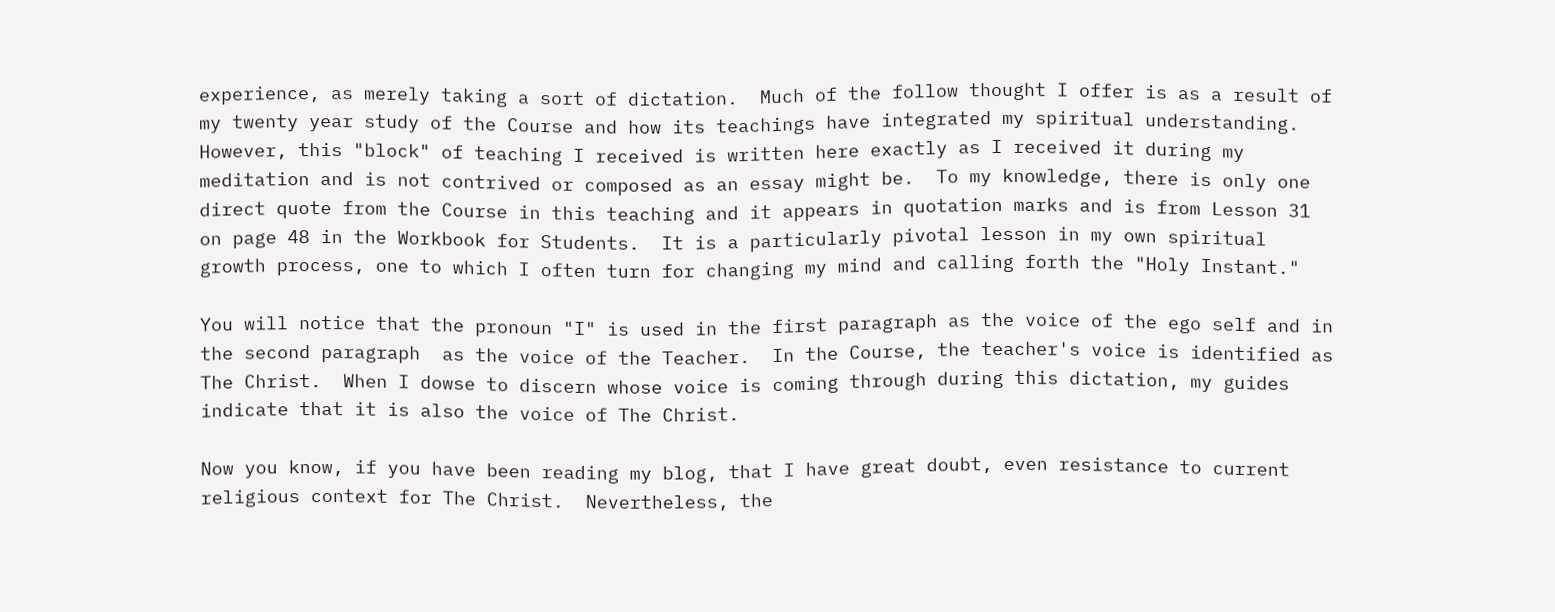experience, as merely taking a sort of dictation.  Much of the follow thought I offer is as a result of my twenty year study of the Course and how its teachings have integrated my spiritual understanding.  However, this "block" of teaching I received is written here exactly as I received it during my meditation and is not contrived or composed as an essay might be.  To my knowledge, there is only one direct quote from the Course in this teaching and it appears in quotation marks and is from Lesson 31 on page 48 in the Workbook for Students.  It is a particularly pivotal lesson in my own spiritual growth process, one to which I often turn for changing my mind and calling forth the "Holy Instant."

You will notice that the pronoun "I" is used in the first paragraph as the voice of the ego self and in the second paragraph  as the voice of the Teacher.  In the Course, the teacher's voice is identified as The Christ.  When I dowse to discern whose voice is coming through during this dictation, my guides indicate that it is also the voice of The Christ.

Now you know, if you have been reading my blog, that I have great doubt, even resistance to current religious context for The Christ.  Nevertheless, the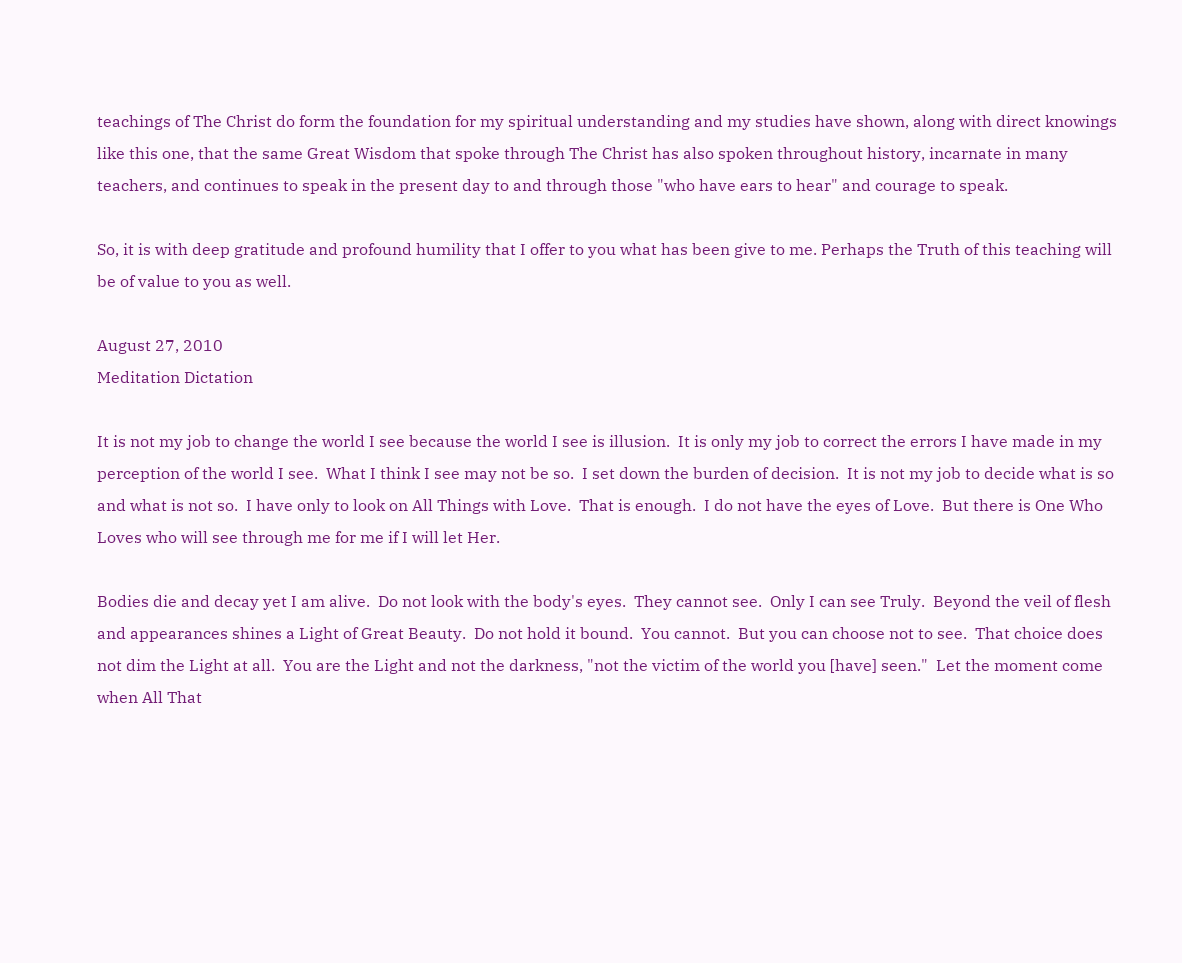teachings of The Christ do form the foundation for my spiritual understanding and my studies have shown, along with direct knowings like this one, that the same Great Wisdom that spoke through The Christ has also spoken throughout history, incarnate in many teachers, and continues to speak in the present day to and through those "who have ears to hear" and courage to speak.

So, it is with deep gratitude and profound humility that I offer to you what has been give to me. Perhaps the Truth of this teaching will be of value to you as well.

August 27, 2010
Meditation Dictation

It is not my job to change the world I see because the world I see is illusion.  It is only my job to correct the errors I have made in my perception of the world I see.  What I think I see may not be so.  I set down the burden of decision.  It is not my job to decide what is so and what is not so.  I have only to look on All Things with Love.  That is enough.  I do not have the eyes of Love.  But there is One Who Loves who will see through me for me if I will let Her.

Bodies die and decay yet I am alive.  Do not look with the body's eyes.  They cannot see.  Only I can see Truly.  Beyond the veil of flesh and appearances shines a Light of Great Beauty.  Do not hold it bound.  You cannot.  But you can choose not to see.  That choice does not dim the Light at all.  You are the Light and not the darkness, "not the victim of the world you [have] seen."  Let the moment come when All That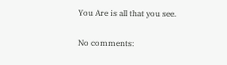You Are is all that you see.

No comments: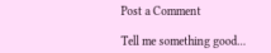Post a Comment

Tell me something good...